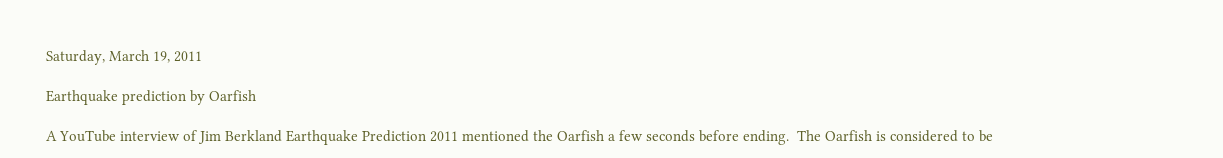Saturday, March 19, 2011

Earthquake prediction by Oarfish

A YouTube interview of Jim Berkland Earthquake Prediction 2011 mentioned the Oarfish a few seconds before ending.  The Oarfish is considered to be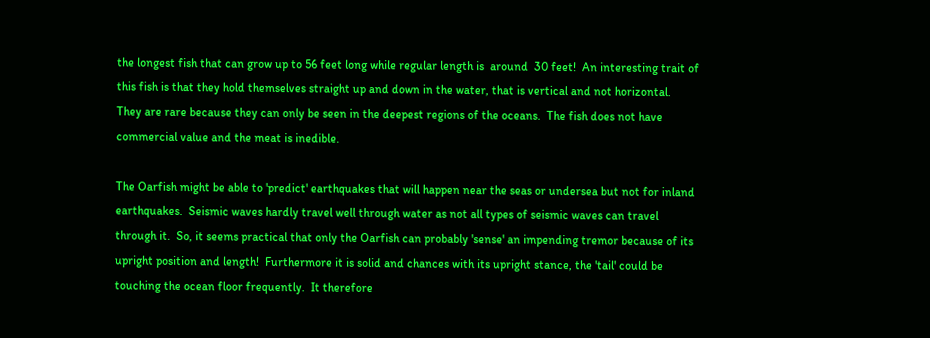the longest fish that can grow up to 56 feet long while regular length is  around  30 feet!  An interesting trait of this fish is that they hold themselves straight up and down in the water, that is vertical and not horizontal.  They are rare because they can only be seen in the deepest regions of the oceans.  The fish does not have commercial value and the meat is inedible.

The Oarfish might be able to 'predict' earthquakes that will happen near the seas or undersea but not for inland earthquakes.  Seismic waves hardly travel well through water as not all types of seismic waves can travel through it.  So, it seems practical that only the Oarfish can probably 'sense' an impending tremor because of its upright position and length!  Furthermore it is solid and chances with its upright stance, the 'tail' could be touching the ocean floor frequently.  It therefore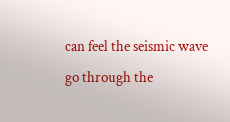can feel the seismic wave go through the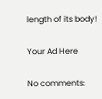length of its body!

Your Ad Here

No comments: